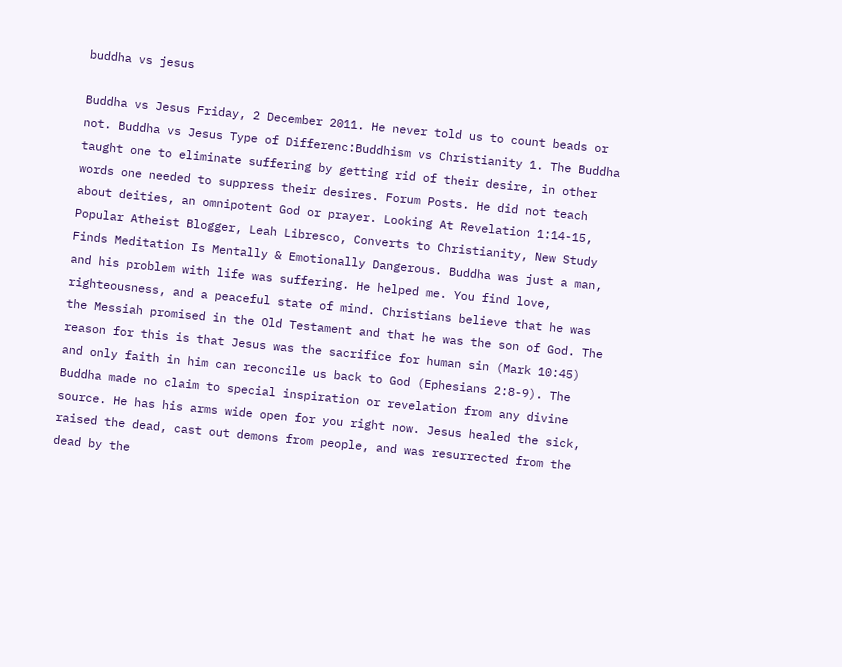buddha vs jesus

Buddha vs Jesus Friday, 2 December 2011. He never told us to count beads or not. Buddha vs Jesus Type of Differenc:Buddhism vs Christianity 1. The Buddha taught one to eliminate suffering by getting rid of their desire, in other words one needed to suppress their desires. Forum Posts. He did not teach about deities, an omnipotent God or prayer. Looking At Revelation 1:14-15, Popular Atheist Blogger, Leah Libresco, Converts to Christianity, New Study Finds Meditation Is Mentally & Emotionally Dangerous. Buddha was just a man, and his problem with life was suffering. He helped me. You find love, righteousness, and a peaceful state of mind. Christians believe that he was the Messiah promised in the Old Testament and that he was the son of God. The reason for this is that Jesus was the sacrifice for human sin (Mark 10:45) and only faith in him can reconcile us back to God (Ephesians 2:8-9). The Buddha made no claim to special inspiration or revelation from any divine source. He has his arms wide open for you right now. Jesus healed the sick, raised the dead, cast out demons from people, and was resurrected from the dead by the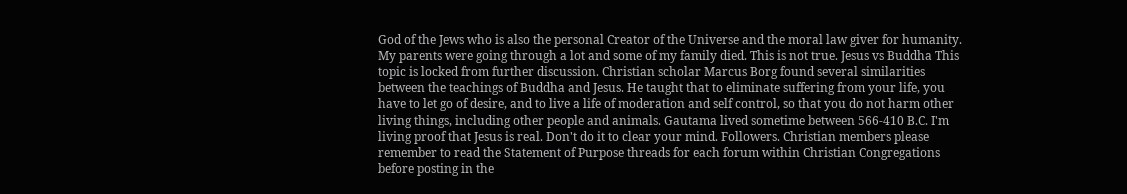God of the Jews who is also the personal Creator of the Universe and the moral law giver for humanity. My parents were going through a lot and some of my family died. This is not true. Jesus vs Buddha This topic is locked from further discussion. Christian scholar Marcus Borg found several similarities between the teachings of Buddha and Jesus. He taught that to eliminate suffering from your life, you have to let go of desire, and to live a life of moderation and self control, so that you do not harm other living things, including other people and animals. Gautama lived sometime between 566-410 B.C. I'm living proof that Jesus is real. Don't do it to clear your mind. Followers. Christian members please remember to read the Statement of Purpose threads for each forum within Christian Congregations before posting in the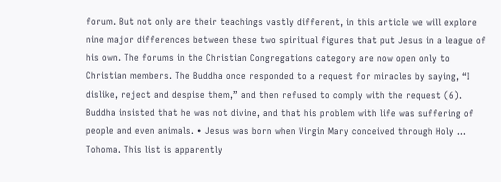forum. But not only are their teachings vastly different, in this article we will explore nine major differences between these two spiritual figures that put Jesus in a league of his own. The forums in the Christian Congregations category are now open only to Christian members. The Buddha once responded to a request for miracles by saying, “I dislike, reject and despise them,” and then refused to comply with the request (6). Buddha insisted that he was not divine, and that his problem with life was suffering of people and even animals. • Jesus was born when Virgin Mary conceived through Holy … Tohoma. This list is apparently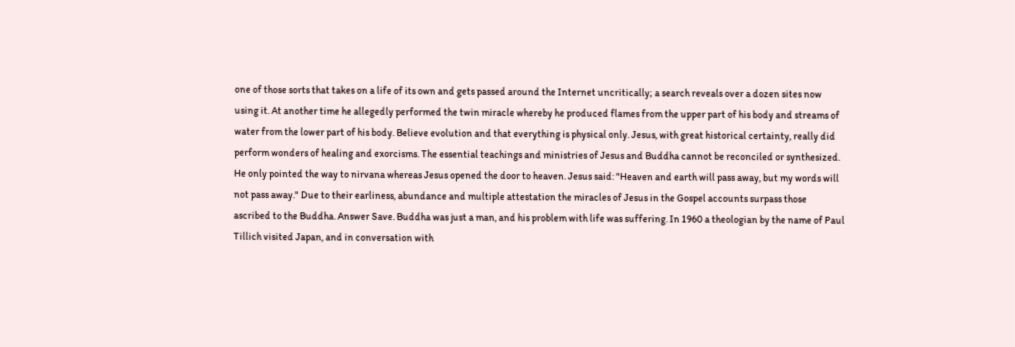one of those sorts that takes on a life of its own and gets passed around the Internet uncritically; a search reveals over a dozen sites now using it. At another time he allegedly performed the twin miracle whereby he produced flames from the upper part of his body and streams of water from the lower part of his body. Believe evolution and that everything is physical only. Jesus, with great historical certainty, really did perform wonders of healing and exorcisms. The essential teachings and ministries of Jesus and Buddha cannot be reconciled or synthesized. He only pointed the way to nirvana whereas Jesus opened the door to heaven. Jesus said: "Heaven and earth will pass away, but my words will not pass away." Due to their earliness, abundance and multiple attestation the miracles of Jesus in the Gospel accounts surpass those ascribed to the Buddha. Answer Save. Buddha was just a man, and his problem with life was suffering. In 1960 a theologian by the name of Paul Tillich visited Japan, and in conversation with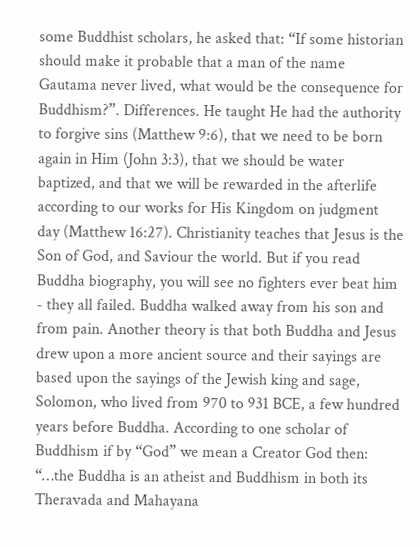some Buddhist scholars, he asked that: “If some historian should make it probable that a man of the name Gautama never lived, what would be the consequence for Buddhism?”. Differences. He taught He had the authority to forgive sins (Matthew 9:6), that we need to be born again in Him (John 3:3), that we should be water baptized, and that we will be rewarded in the afterlife according to our works for His Kingdom on judgment day (Matthew 16:27). Christianity teaches that Jesus is the Son of God, and Saviour the world. But if you read Buddha biography, you will see no fighters ever beat him - they all failed. Buddha walked away from his son and from pain. Another theory is that both Buddha and Jesus drew upon a more ancient source and their sayings are based upon the sayings of the Jewish king and sage, Solomon, who lived from 970 to 931 BCE, a few hundred years before Buddha. According to one scholar of Buddhism if by “God” we mean a Creator God then: “…the Buddha is an atheist and Buddhism in both its Theravada and Mahayana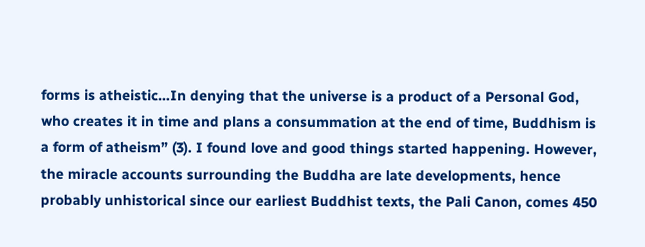forms is atheistic…In denying that the universe is a product of a Personal God, who creates it in time and plans a consummation at the end of time, Buddhism is a form of atheism” (3). I found love and good things started happening. However, the miracle accounts surrounding the Buddha are late developments, hence probably unhistorical since our earliest Buddhist texts, the Pali Canon, comes 450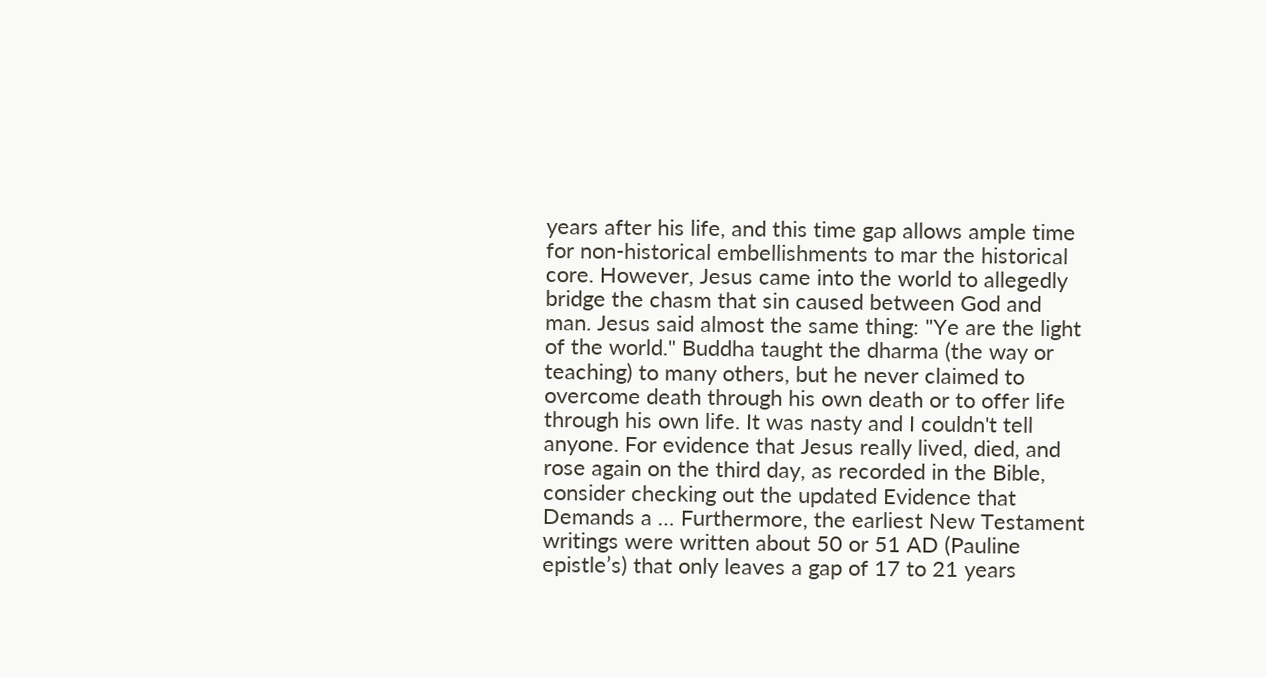years after his life, and this time gap allows ample time for non-historical embellishments to mar the historical core. However, Jesus came into the world to allegedly bridge the chasm that sin caused between God and man. Jesus said almost the same thing: "Ye are the light of the world." Buddha taught the dharma (the way or teaching) to many others, but he never claimed to overcome death through his own death or to offer life through his own life. It was nasty and I couldn't tell anyone. For evidence that Jesus really lived, died, and rose again on the third day, as recorded in the Bible, consider checking out the updated Evidence that Demands a … Furthermore, the earliest New Testament writings were written about 50 or 51 AD (Pauline epistle’s) that only leaves a gap of 17 to 21 years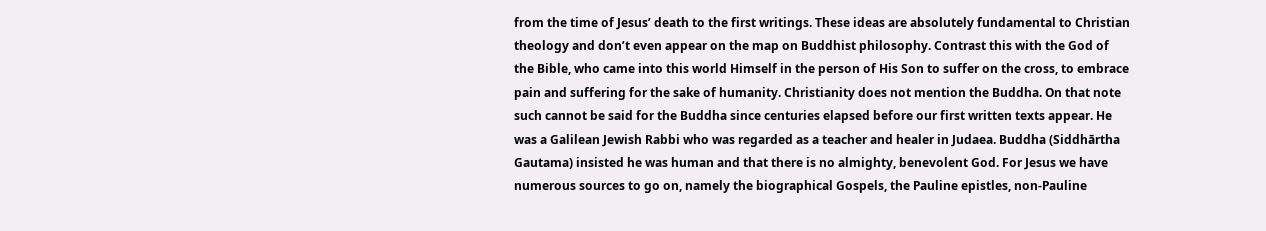from the time of Jesus’ death to the first writings. These ideas are absolutely fundamental to Christian theology and don’t even appear on the map on Buddhist philosophy. Contrast this with the God of the Bible, who came into this world Himself in the person of His Son to suffer on the cross, to embrace pain and suffering for the sake of humanity. Christianity does not mention the Buddha. On that note such cannot be said for the Buddha since centuries elapsed before our first written texts appear. He was a Galilean Jewish Rabbi who was regarded as a teacher and healer in Judaea. Buddha (Siddhārtha Gautama) insisted he was human and that there is no almighty, benevolent God. For Jesus we have numerous sources to go on, namely the biographical Gospels, the Pauline epistles, non-Pauline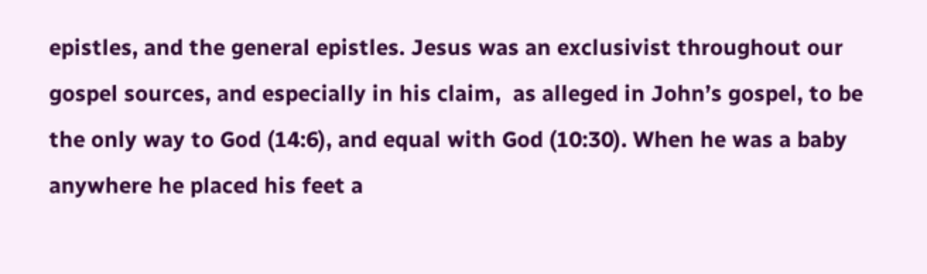epistles, and the general epistles. Jesus was an exclusivist throughout our gospel sources, and especially in his claim,  as alleged in John’s gospel, to be the only way to God (14:6), and equal with God (10:30). When he was a baby anywhere he placed his feet a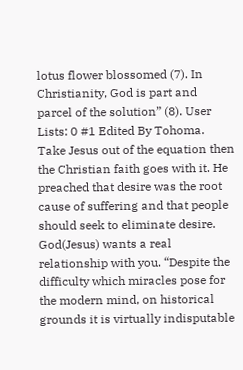lotus flower blossomed (7). In Christianity, God is part and parcel of the solution” (8). User Lists: 0 #1 Edited By Tohoma. Take Jesus out of the equation then the Christian faith goes with it. He preached that desire was the root cause of suffering and that people should seek to eliminate desire. God(Jesus) wants a real relationship with you. “Despite the difficulty which miracles pose for the modern mind, on historical grounds it is virtually indisputable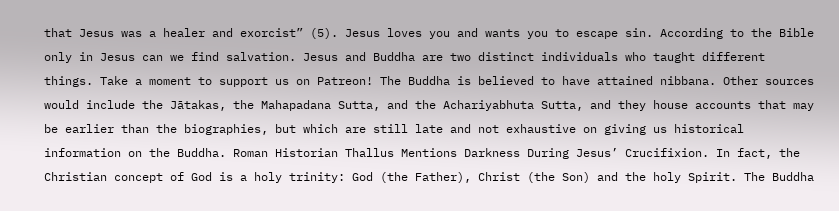that Jesus was a healer and exorcist” (5). Jesus loves you and wants you to escape sin. According to the Bible only in Jesus can we find salvation. Jesus and Buddha are two distinct individuals who taught different things. Take a moment to support us on Patreon! The Buddha is believed to have attained nibbana. Other sources would include the Jātakas, the Mahapadana Sutta, and the Achariyabhuta Sutta, and they house accounts that may be earlier than the biographies, but which are still late and not exhaustive on giving us historical information on the Buddha. Roman Historian Thallus Mentions Darkness During Jesus’ Crucifixion. In fact, the Christian concept of God is a holy trinity: God (the Father), Christ (the Son) and the holy Spirit. The Buddha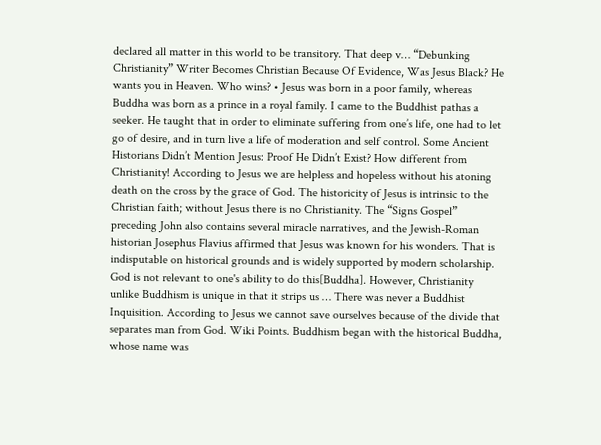declared all matter in this world to be transitory. That deep v… “Debunking Christianity” Writer Becomes Christian Because Of Evidence, Was Jesus Black? He wants you in Heaven. Who wins? • Jesus was born in a poor family, whereas Buddha was born as a prince in a royal family. I came to the Buddhist pathas a seeker. He taught that in order to eliminate suffering from one’s life, one had to let go of desire, and in turn live a life of moderation and self control. Some Ancient Historians Didn’t Mention Jesus: Proof He Didn’t Exist? How different from Christianity! According to Jesus we are helpless and hopeless without his atoning death on the cross by the grace of God. The historicity of Jesus is intrinsic to the Christian faith; without Jesus there is no Christianity. The “Signs Gospel” preceding John also contains several miracle narratives, and the Jewish-Roman historian Josephus Flavius affirmed that Jesus was known for his wonders. That is indisputable on historical grounds and is widely supported by modern scholarship. God is not relevant to one's ability to do this[Buddha]. However, Christianity unlike Buddhism is unique in that it strips us … There was never a Buddhist Inquisition. According to Jesus we cannot save ourselves because of the divide that separates man from God. Wiki Points. Buddhism began with the historical Buddha, whose name was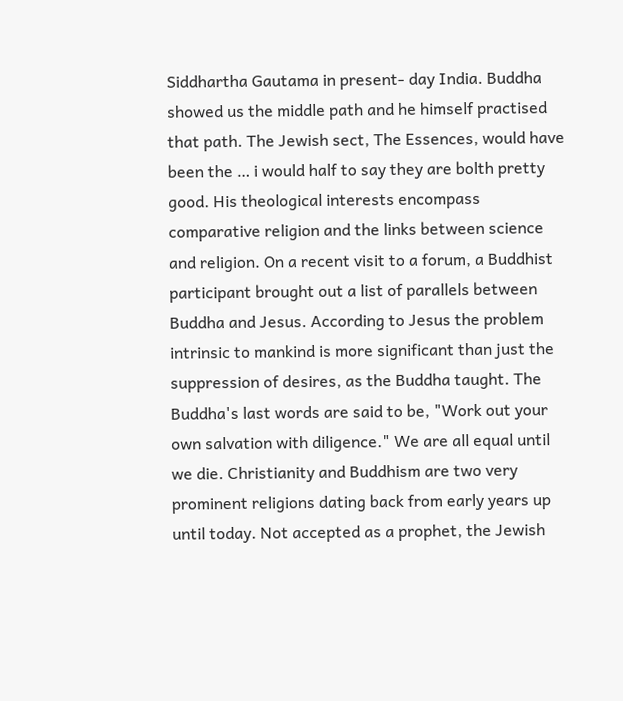Siddhartha Gautama in present- day India. Buddha showed us the middle path and he himself practised that path. The Jewish sect, The Essences, would have been the … i would half to say they are bolth pretty good. His theological interests encompass comparative religion and the links between science and religion. On a recent visit to a forum, a Buddhist participant brought out a list of parallels between Buddha and Jesus. According to Jesus the problem intrinsic to mankind is more significant than just the suppression of desires, as the Buddha taught. The Buddha's last words are said to be, "Work out your own salvation with diligence." We are all equal until we die. Christianity and Buddhism are two very prominent religions dating back from early years up until today. Not accepted as a prophet, the Jewish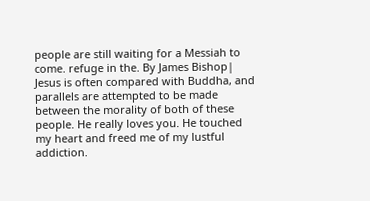people are still waiting for a Messiah to come. refuge in the. By James Bishop| Jesus is often compared with Buddha, and parallels are attempted to be made between the morality of both of these people. He really loves you. He touched my heart and freed me of my lustful addiction.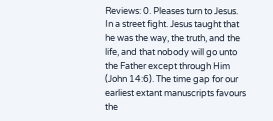Reviews: 0. Pleases turn to Jesus. In a street fight. Jesus taught that he was the way, the truth, and the life, and that nobody will go unto the Father except through Him (John 14:6). The time gap for our earliest extant manuscripts favours the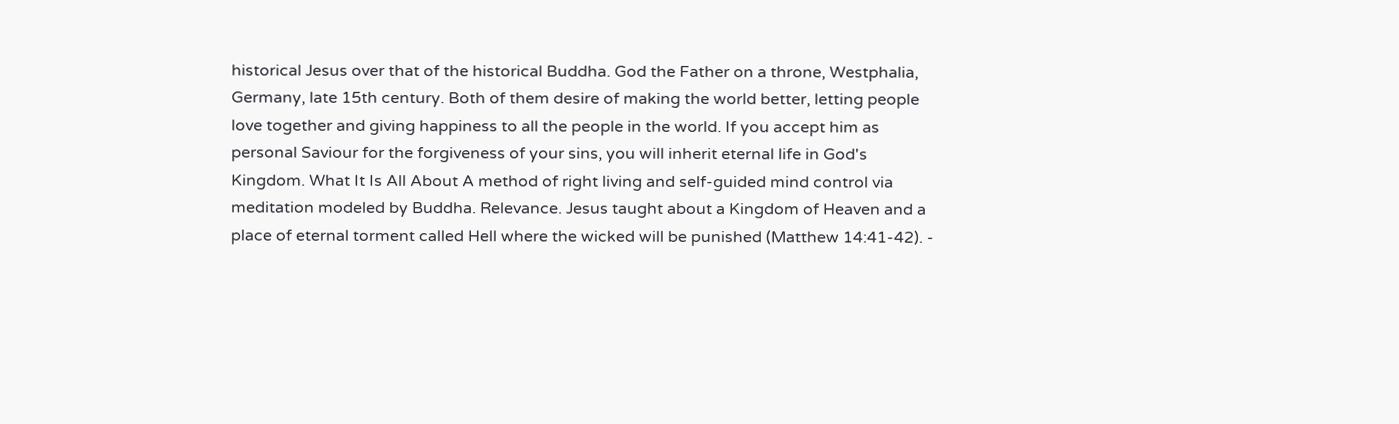historical Jesus over that of the historical Buddha. God the Father on a throne, Westphalia, Germany, late 15th century. Both of them desire of making the world better, letting people love together and giving happiness to all the people in the world. If you accept him as personal Saviour for the forgiveness of your sins, you will inherit eternal life in God's Kingdom. What It Is All About A method of right living and self-guided mind control via meditation modeled by Buddha. Relevance. Jesus taught about a Kingdom of Heaven and a place of eternal torment called Hell where the wicked will be punished (Matthew 14:41-42). -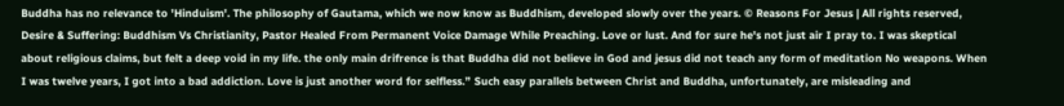Buddha has no relevance to 'Hinduism'. The philosophy of Gautama, which we now know as Buddhism, developed slowly over the years. © Reasons For Jesus | All rights reserved, Desire & Suffering: Buddhism Vs Christianity, Pastor Healed From Permanent Voice Damage While Preaching. Love or lust. And for sure he's not just air I pray to. I was skeptical about religious claims, but felt a deep void in my life. the only main drifrence is that Buddha did not believe in God and jesus did not teach any form of meditation No weapons. When I was twelve years, I got into a bad addiction. Love is just another word for selfless.” Such easy parallels between Christ and Buddha, unfortunately, are misleading and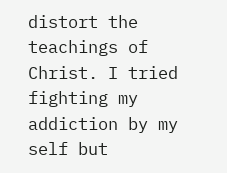distort the teachings of Christ. I tried fighting my addiction by my self but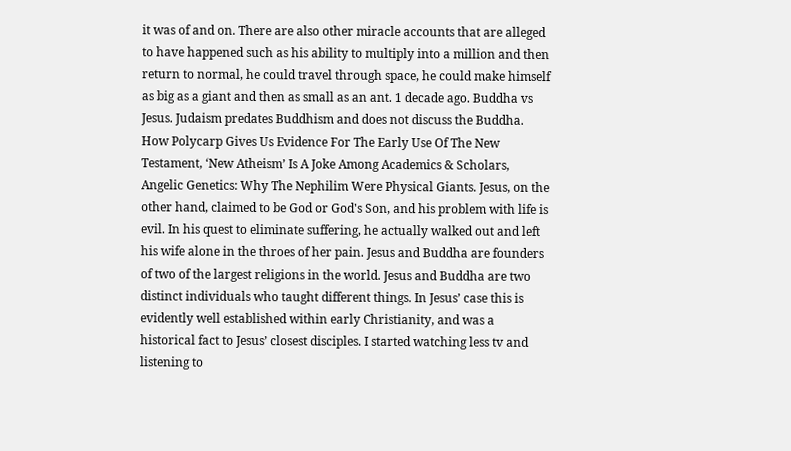it was of and on. There are also other miracle accounts that are alleged to have happened such as his ability to multiply into a million and then return to normal, he could travel through space, he could make himself as big as a giant and then as small as an ant. 1 decade ago. Buddha vs Jesus. Judaism predates Buddhism and does not discuss the Buddha. How Polycarp Gives Us Evidence For The Early Use Of The New Testament, ‘New Atheism’ Is A Joke Among Academics & Scholars, Angelic Genetics: Why The Nephilim Were Physical Giants. Jesus, on the other hand, claimed to be God or God's Son, and his problem with life is evil. In his quest to eliminate suffering, he actually walked out and left his wife alone in the throes of her pain. Jesus and Buddha are founders of two of the largest religions in the world. Jesus and Buddha are two distinct individuals who taught different things. In Jesus’ case this is evidently well established within early Christianity, and was a historical fact to Jesus’ closest disciples. I started watching less tv and listening to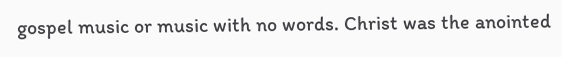gospel music or music with no words. Christ was the anointed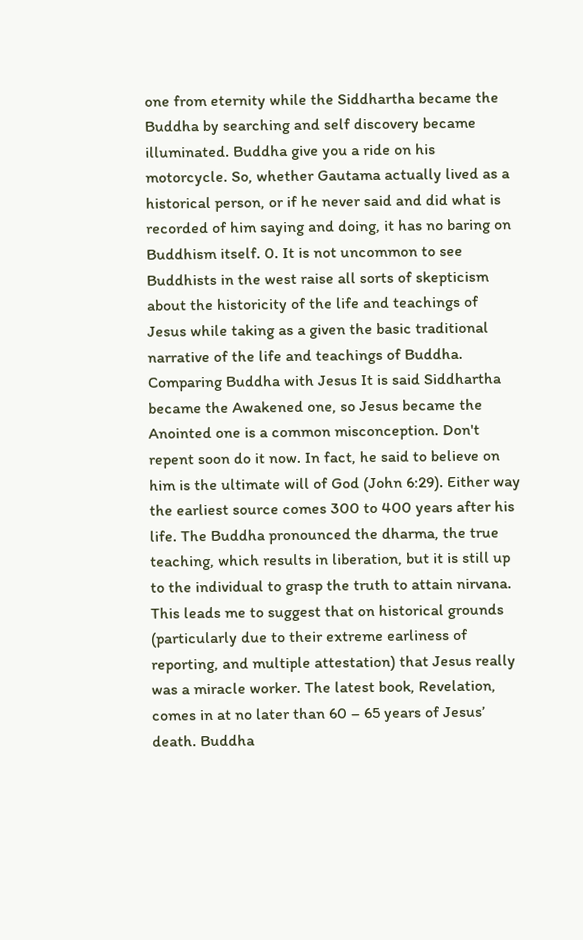one from eternity while the Siddhartha became the Buddha by searching and self discovery became illuminated. Buddha give you a ride on his motorcycle. So, whether Gautama actually lived as a historical person, or if he never said and did what is recorded of him saying and doing, it has no baring on Buddhism itself. 0. It is not uncommon to see Buddhists in the west raise all sorts of skepticism about the historicity of the life and teachings of Jesus while taking as a given the basic traditional narrative of the life and teachings of Buddha. Comparing Buddha with Jesus It is said Siddhartha became the Awakened one, so Jesus became the Anointed one is a common misconception. Don't repent soon do it now. In fact, he said to believe on him is the ultimate will of God (John 6:29). Either way the earliest source comes 300 to 400 years after his life. The Buddha pronounced the dharma, the true teaching, which results in liberation, but it is still up to the individual to grasp the truth to attain nirvana. This leads me to suggest that on historical grounds (particularly due to their extreme earliness of reporting, and multiple attestation) that Jesus really was a miracle worker. The latest book, Revelation, comes in at no later than 60 – 65 years of Jesus’ death. Buddha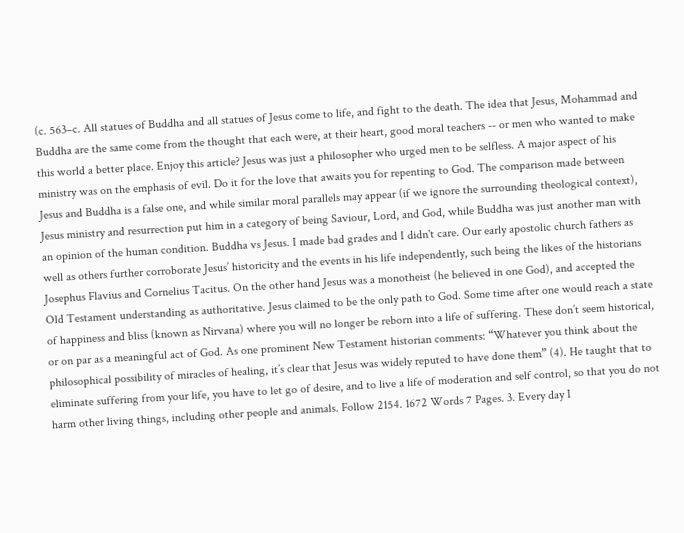(c. 563–c. All statues of Buddha and all statues of Jesus come to life, and fight to the death. The idea that Jesus, Mohammad and Buddha are the same come from the thought that each were, at their heart, good moral teachers -- or men who wanted to make this world a better place. Enjoy this article? Jesus was just a philosopher who urged men to be selfless. A major aspect of his ministry was on the emphasis of evil. Do it for the love that awaits you for repenting to God. The comparison made between Jesus and Buddha is a false one, and while similar moral parallels may appear (if we ignore the surrounding theological context), Jesus ministry and resurrection put him in a category of being Saviour, Lord, and God, while Buddha was just another man with an opinion of the human condition. Buddha vs Jesus. I made bad grades and I didn't care. Our early apostolic church fathers as well as others further corroborate Jesus’ historicity and the events in his life independently, such being the likes of the historians Josephus Flavius and Cornelius Tacitus. On the other hand Jesus was a monotheist (he believed in one God), and accepted the Old Testament understanding as authoritative. Jesus claimed to be the only path to God. Some time after one would reach a state of happiness and bliss (known as Nirvana) where you will no longer be reborn into a life of suffering. These don’t seem historical, or on par as a meaningful act of God. As one prominent New Testament historian comments: “Whatever you think about the philosophical possibility of miracles of healing, it’s clear that Jesus was widely reputed to have done them” (4). He taught that to eliminate suffering from your life, you have to let go of desire, and to live a life of moderation and self control, so that you do not harm other living things, including other people and animals. Follow 2154. 1672 Words 7 Pages. 3. Every day I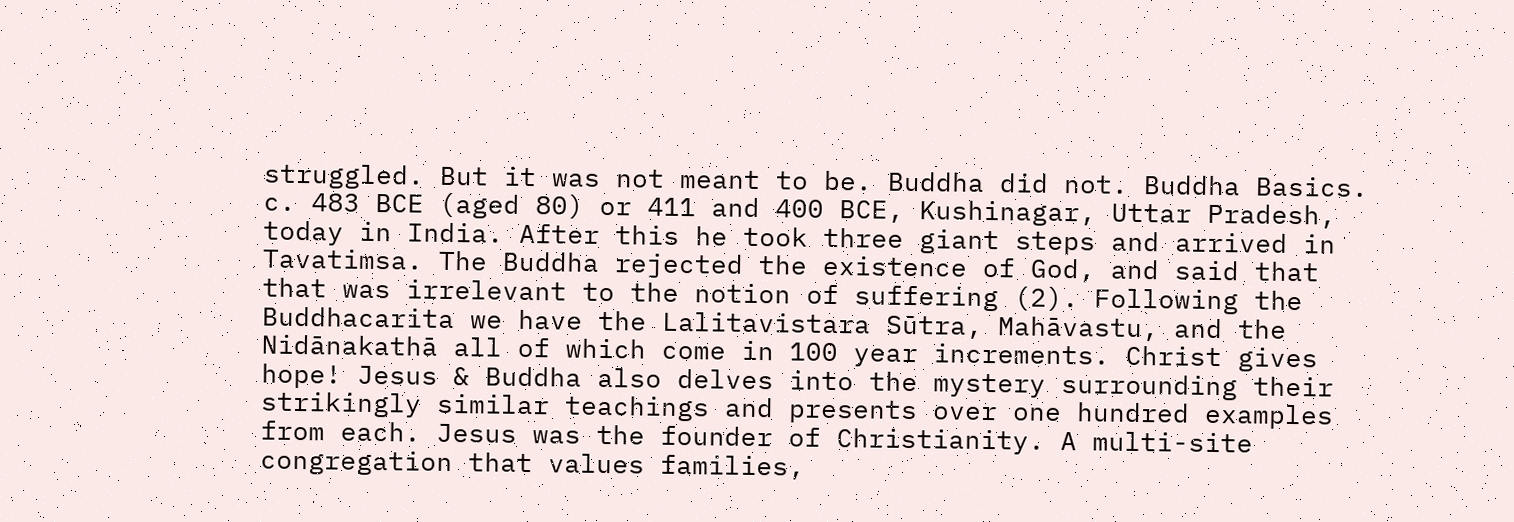struggled. But it was not meant to be. Buddha did not. Buddha Basics. c. 483 BCE (aged 80) or 411 and 400 BCE, Kushinagar, Uttar Pradesh, today in India. After this he took three giant steps and arrived in Tavatimsa. The Buddha rejected the existence of God, and said that that was irrelevant to the notion of suffering (2). Following the Buddhacarita we have the Lalitavistara Sūtra, Mahāvastu, and the Nidānakathā all of which come in 100 year increments. Christ gives hope! Jesus & Buddha also delves into the mystery surrounding their strikingly similar teachings and presents over one hundred examples from each. Jesus was the founder of Christianity. A multi-site congregation that values families,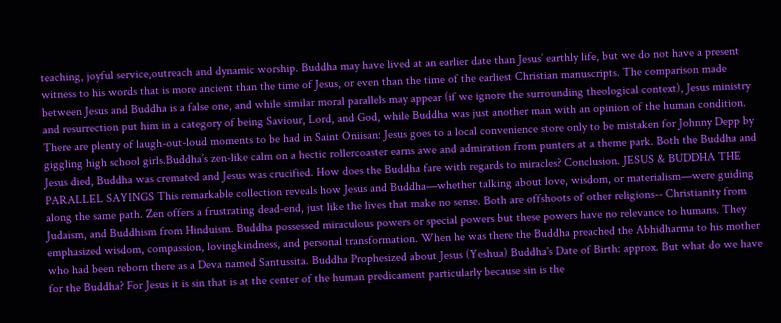teaching, joyful service,outreach and dynamic worship. Buddha may have lived at an earlier date than Jesus’ earthly life, but we do not have a present witness to his words that is more ancient than the time of Jesus, or even than the time of the earliest Christian manuscripts. The comparison made between Jesus and Buddha is a false one, and while similar moral parallels may appear (if we ignore the surrounding theological context), Jesus ministry and resurrection put him in a category of being Saviour, Lord, and God, while Buddha was just another man with an opinion of the human condition. There are plenty of laugh-out-loud moments to be had in Saint Oniisan: Jesus goes to a local convenience store only to be mistaken for Johnny Depp by giggling high school girls.Buddha’s zen-like calm on a hectic rollercoaster earns awe and admiration from punters at a theme park. Both the Buddha and Jesus died, Buddha was cremated and Jesus was crucified. How does the Buddha fare with regards to miracles? Conclusion. JESUS & BUDDHA THE PARALLEL SAYINGS This remarkable collection reveals how Jesus and Buddha—whether talking about love, wisdom, or materialism—were guiding along the same path. Zen offers a frustrating dead-end, just like the lives that make no sense. Both are offshoots of other religions-- Christianity from Judaism, and Buddhism from Hinduism. Buddha possessed miraculous powers or special powers but these powers have no relevance to humans. They emphasized wisdom, compassion, lovingkindness, and personal transformation. When he was there the Buddha preached the Abhidharma to his mother who had been reborn there as a Deva named Santussita. Buddha Prophesized about Jesus (Yeshua) Buddha's Date of Birth: approx. But what do we have for the Buddha? For Jesus it is sin that is at the center of the human predicament particularly because sin is the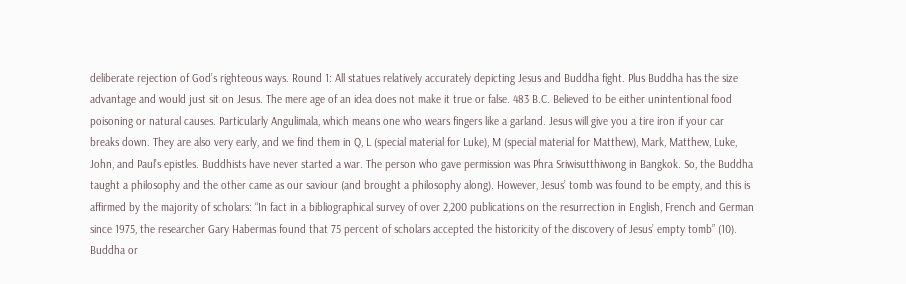deliberate rejection of God’s righteous ways. Round 1: All statues relatively accurately depicting Jesus and Buddha fight. Plus Buddha has the size advantage and would just sit on Jesus. The mere age of an idea does not make it true or false. 483 B.C. Believed to be either unintentional food poisoning or natural causes. Particularly Angulimala, which means one who wears fingers like a garland. Jesus will give you a tire iron if your car breaks down. They are also very early, and we find them in Q, L (special material for Luke), M (special material for Matthew), Mark, Matthew, Luke, John, and Paul’s epistles. Buddhists have never started a war. The person who gave permission was Phra Sriwisutthiwong in Bangkok. So, the Buddha taught a philosophy and the other came as our saviour (and brought a philosophy along). However, Jesus’ tomb was found to be empty, and this is affirmed by the majority of scholars: “In fact in a bibliographical survey of over 2,200 publications on the resurrection in English, French and German since 1975, the researcher Gary Habermas found that 75 percent of scholars accepted the historicity of the discovery of Jesus’ empty tomb” (10). Buddha or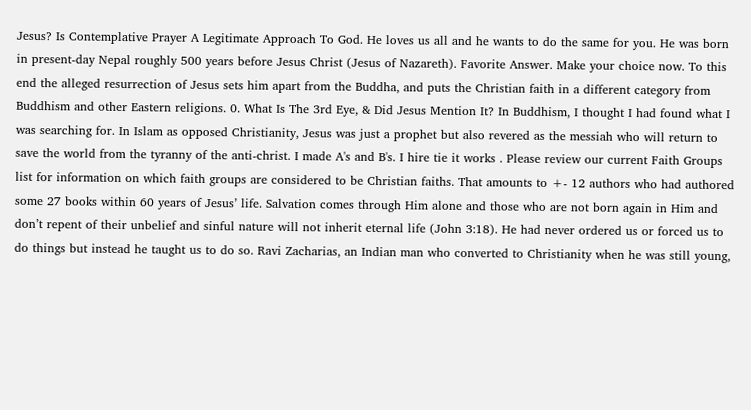Jesus? Is Contemplative Prayer A Legitimate Approach To God. He loves us all and he wants to do the same for you. He was born in present-day Nepal roughly 500 years before Jesus Christ (Jesus of Nazareth). Favorite Answer. Make your choice now. To this end the alleged resurrection of Jesus sets him apart from the Buddha, and puts the Christian faith in a different category from Buddhism and other Eastern religions. 0. What Is The 3rd Eye, & Did Jesus Mention It? In Buddhism, I thought I had found what I was searching for. In Islam as opposed Christianity, Jesus was just a prophet but also revered as the messiah who will return to save the world from the tyranny of the anti-christ. I made A's and B's. I hire tie it works . Please review our current Faith Groups list for information on which faith groups are considered to be Christian faiths. That amounts to +- 12 authors who had authored some 27 books within 60 years of Jesus’ life. Salvation comes through Him alone and those who are not born again in Him and don’t repent of their unbelief and sinful nature will not inherit eternal life (John 3:18). He had never ordered us or forced us to do things but instead he taught us to do so. Ravi Zacharias, an Indian man who converted to Christianity when he was still young,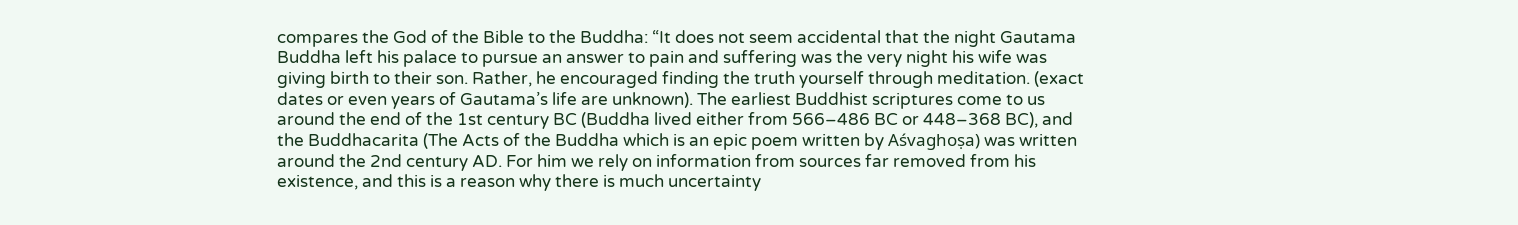compares the God of the Bible to the Buddha: “It does not seem accidental that the night Gautama Buddha left his palace to pursue an answer to pain and suffering was the very night his wife was giving birth to their son. Rather, he encouraged finding the truth yourself through meditation. (exact dates or even years of Gautama’s life are unknown). The earliest Buddhist scriptures come to us around the end of the 1st century BC (Buddha lived either from 566–486 BC or 448–368 BC), and the Buddhacarita (The Acts of the Buddha which is an epic poem written by Aśvaghoṣa) was written around the 2nd century AD. For him we rely on information from sources far removed from his existence, and this is a reason why there is much uncertainty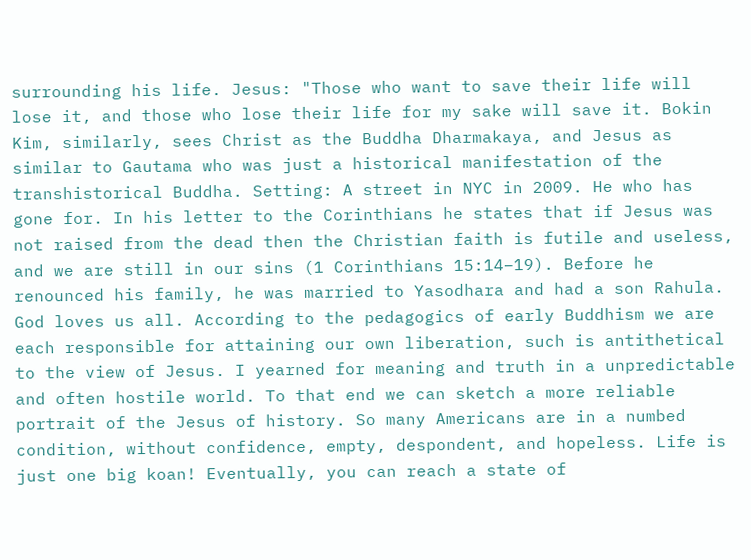surrounding his life. Jesus: "Those who want to save their life will lose it, and those who lose their life for my sake will save it. Bokin Kim, similarly, sees Christ as the Buddha Dharmakaya, and Jesus as similar to Gautama who was just a historical manifestation of the transhistorical Buddha. Setting: A street in NYC in 2009. He who has gone for. In his letter to the Corinthians he states that if Jesus was not raised from the dead then the Christian faith is futile and useless, and we are still in our sins (1 Corinthians 15:14–19). Before he renounced his family, he was married to Yasodhara and had a son Rahula. God loves us all. According to the pedagogics of early Buddhism we are each responsible for attaining our own liberation, such is antithetical to the view of Jesus. I yearned for meaning and truth in a unpredictable and often hostile world. To that end we can sketch a more reliable portrait of the Jesus of history. So many Americans are in a numbed condition, without confidence, empty, despondent, and hopeless. Life is just one big koan! Eventually, you can reach a state of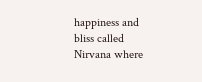happiness and bliss called Nirvana where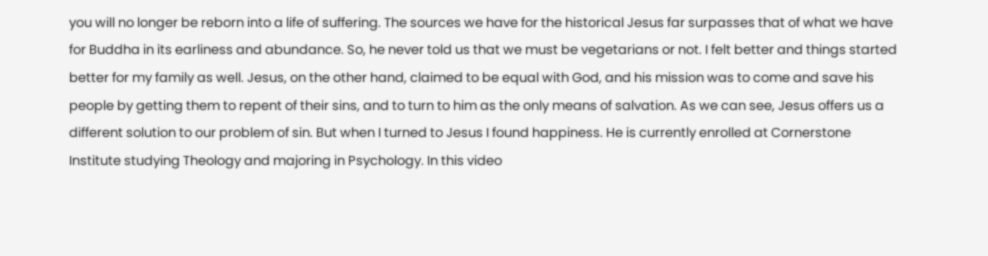you will no longer be reborn into a life of suffering. The sources we have for the historical Jesus far surpasses that of what we have for Buddha in its earliness and abundance. So, he never told us that we must be vegetarians or not. I felt better and things started better for my family as well. Jesus, on the other hand, claimed to be equal with God, and his mission was to come and save his people by getting them to repent of their sins, and to turn to him as the only means of salvation. As we can see, Jesus offers us a different solution to our problem of sin. But when I turned to Jesus I found happiness. He is currently enrolled at Cornerstone Institute studying Theology and majoring in Psychology. In this video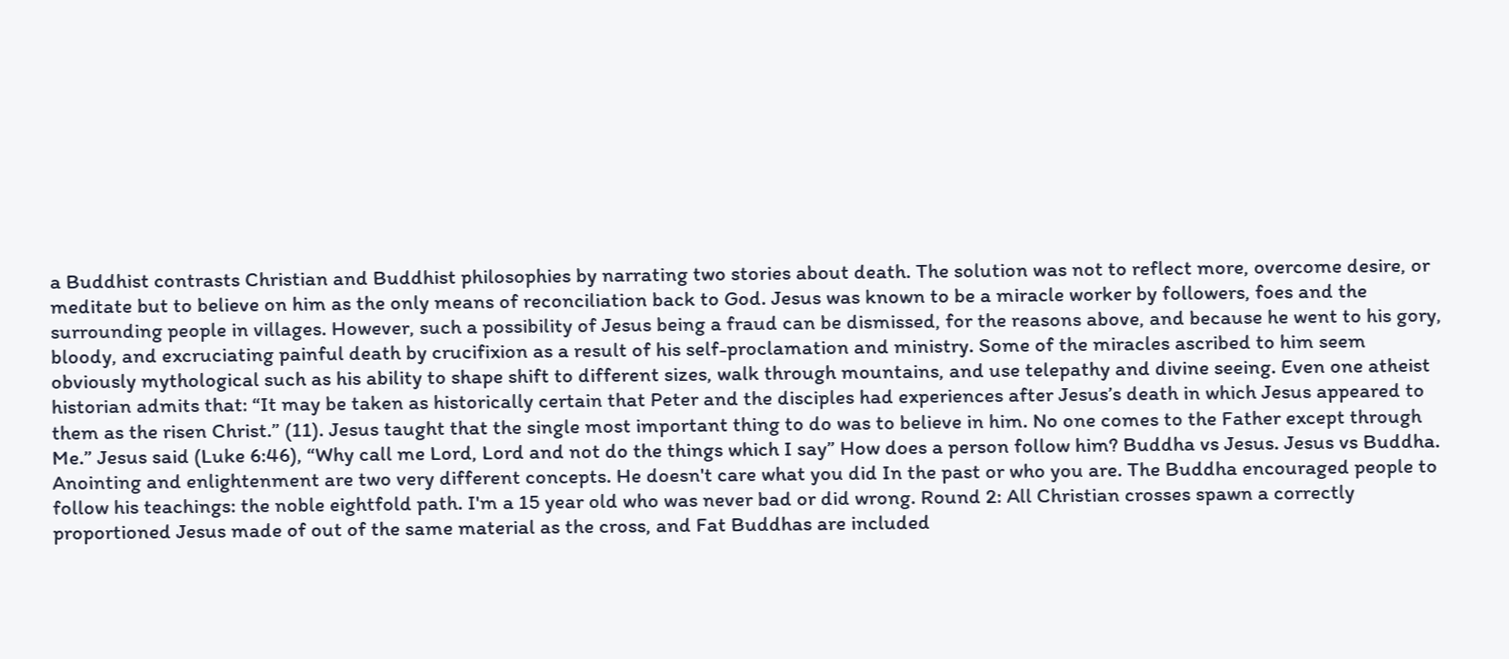a Buddhist contrasts Christian and Buddhist philosophies by narrating two stories about death. The solution was not to reflect more, overcome desire, or meditate but to believe on him as the only means of reconciliation back to God. Jesus was known to be a miracle worker by followers, foes and the surrounding people in villages. However, such a possibility of Jesus being a fraud can be dismissed, for the reasons above, and because he went to his gory, bloody, and excruciating painful death by crucifixion as a result of his self-proclamation and ministry. Some of the miracles ascribed to him seem obviously mythological such as his ability to shape shift to different sizes, walk through mountains, and use telepathy and divine seeing. Even one atheist historian admits that: “It may be taken as historically certain that Peter and the disciples had experiences after Jesus’s death in which Jesus appeared to them as the risen Christ.” (11). Jesus taught that the single most important thing to do was to believe in him. No one comes to the Father except through Me.” Jesus said (Luke 6:46), “Why call me Lord, Lord and not do the things which I say” How does a person follow him? Buddha vs Jesus. Jesus vs Buddha. Anointing and enlightenment are two very different concepts. He doesn't care what you did In the past or who you are. The Buddha encouraged people to follow his teachings: the noble eightfold path. I'm a 15 year old who was never bad or did wrong. Round 2: All Christian crosses spawn a correctly proportioned Jesus made of out of the same material as the cross, and Fat Buddhas are included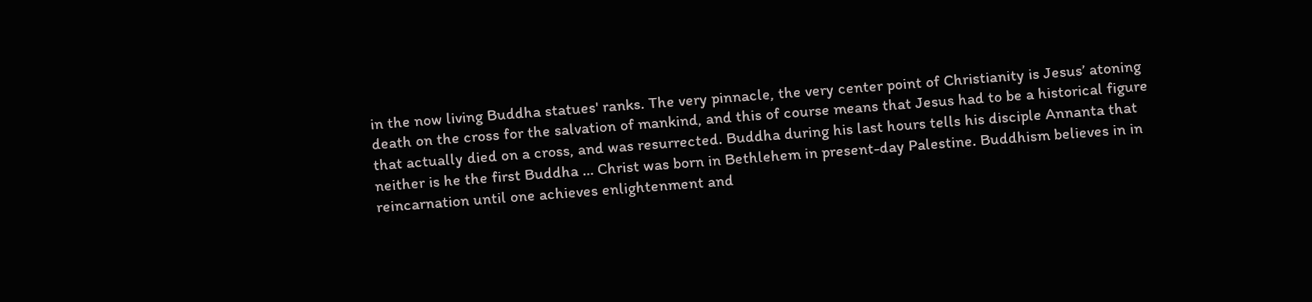in the now living Buddha statues' ranks. The very pinnacle, the very center point of Christianity is Jesus’ atoning death on the cross for the salvation of mankind, and this of course means that Jesus had to be a historical figure that actually died on a cross, and was resurrected. Buddha during his last hours tells his disciple Annanta that neither is he the first Buddha … Christ was born in Bethlehem in present-day Palestine. Buddhism believes in in reincarnation until one achieves enlightenment and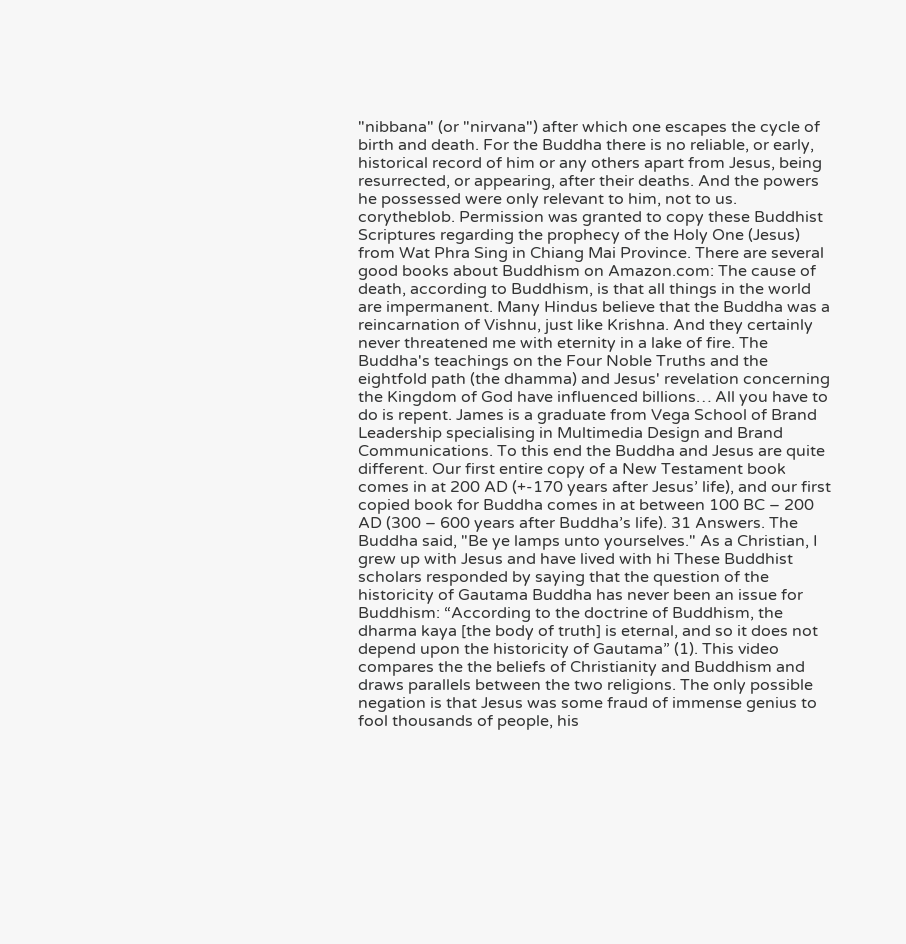"nibbana" (or "nirvana") after which one escapes the cycle of birth and death. For the Buddha there is no reliable, or early, historical record of him or any others apart from Jesus, being resurrected, or appearing, after their deaths. And the powers he possessed were only relevant to him, not to us. corytheblob. Permission was granted to copy these Buddhist Scriptures regarding the prophecy of the Holy One (Jesus) from Wat Phra Sing in Chiang Mai Province. There are several good books about Buddhism on Amazon.com: The cause of death, according to Buddhism, is that all things in the world are impermanent. Many Hindus believe that the Buddha was a reincarnation of Vishnu, just like Krishna. And they certainly never threatened me with eternity in a lake of fire. The Buddha's teachings on the Four Noble Truths and the eightfold path (the dhamma) and Jesus' revelation concerning the Kingdom of God have influenced billions… All you have to do is repent. James is a graduate from Vega School of Brand Leadership specialising in Multimedia Design and Brand Communications. To this end the Buddha and Jesus are quite different. Our first entire copy of a New Testament book comes in at 200 AD (+-170 years after Jesus’ life), and our first copied book for Buddha comes in at between 100 BC – 200 AD (300 – 600 years after Buddha’s life). 31 Answers. The Buddha said, "Be ye lamps unto yourselves." As a Christian, I grew up with Jesus and have lived with hi These Buddhist scholars responded by saying that the question of the historicity of Gautama Buddha has never been an issue for Buddhism: “According to the doctrine of Buddhism, the dharma kaya [the body of truth] is eternal, and so it does not depend upon the historicity of Gautama” (1). This video compares the the beliefs of Christianity and Buddhism and draws parallels between the two religions. The only possible negation is that Jesus was some fraud of immense genius to fool thousands of people, his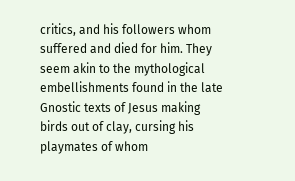critics, and his followers whom suffered and died for him. They seem akin to the mythological embellishments found in the late Gnostic texts of Jesus making birds out of clay, cursing his playmates of whom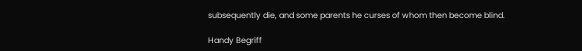subsequently die, and some parents he curses of whom then become blind.

Handy Begriff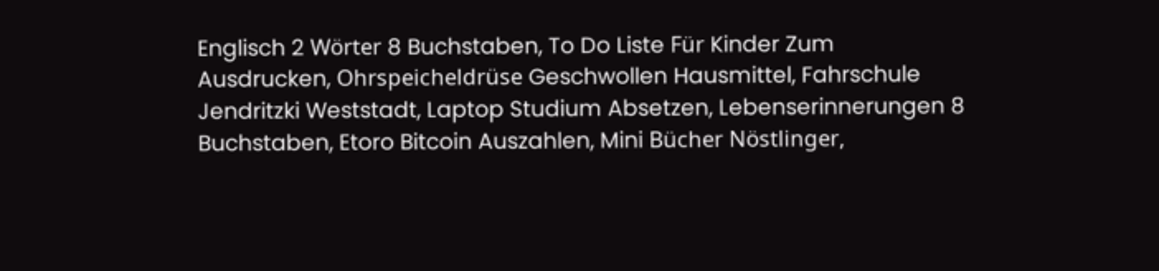Englisch 2 Wörter 8 Buchstaben, To Do Liste Für Kinder Zum Ausdrucken, Ohrspeicheldrüse Geschwollen Hausmittel, Fahrschule Jendritzki Weststadt, Laptop Studium Absetzen, Lebenserinnerungen 8 Buchstaben, Etoro Bitcoin Auszahlen, Mini Bücher Nöstlinger,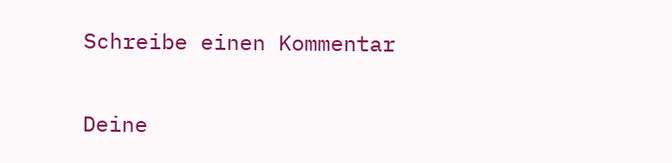Schreibe einen Kommentar

Deine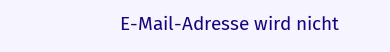E-Mail-Adresse wird nicht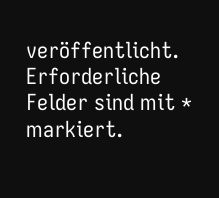veröffentlicht. Erforderliche Felder sind mit * markiert.